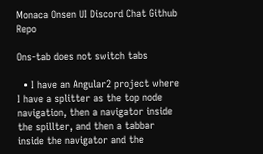Monaca Onsen UI Discord Chat Github Repo

Ons-tab does not switch tabs

  • I have an Angular2 project where I have a splitter as the top node navigation, then a navigator inside the spillter, and then a tabbar inside the navigator and the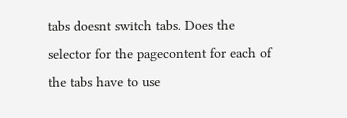tabs doesnt switch tabs. Does the selector for the pagecontent for each of the tabs have to use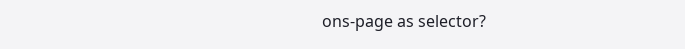ons-page as selector?